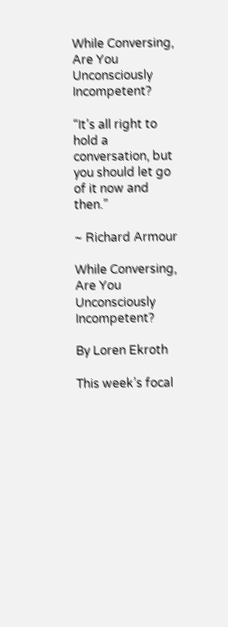While Conversing, Are You Unconsciously Incompetent?

“It’s all right to hold a conversation, but you should let go of it now and then.”

~ Richard Armour

While Conversing, Are You Unconsciously Incompetent?

By Loren Ekroth

This week’s focal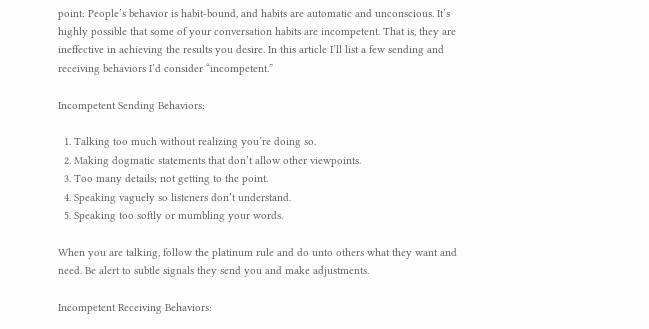point: People’s behavior is habit-bound, and habits are automatic and unconscious. It’s highly possible that some of your conversation habits are incompetent. That is, they are ineffective in achieving the results you desire. In this article I’ll list a few sending and receiving behaviors I’d consider “incompetent.”

Incompetent Sending Behaviors:

  1. Talking too much without realizing you’re doing so.
  2. Making dogmatic statements that don’t allow other viewpoints.
  3. Too many details; not getting to the point.
  4. Speaking vaguely so listeners don’t understand.
  5. Speaking too softly or mumbling your words.

When you are talking, follow the platinum rule and do unto others what they want and need. Be alert to subtle signals they send you and make adjustments.

Incompetent Receiving Behaviors: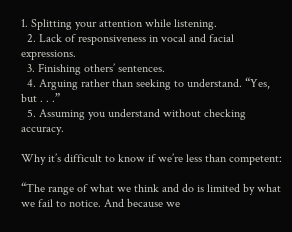1. Splitting your attention while listening.
  2. Lack of responsiveness in vocal and facial expressions.
  3. Finishing others’ sentences.
  4. Arguing rather than seeking to understand. “Yes, but . . .”
  5. Assuming you understand without checking accuracy.

Why it’s difficult to know if we’re less than competent:

“The range of what we think and do is limited by what we fail to notice. And because we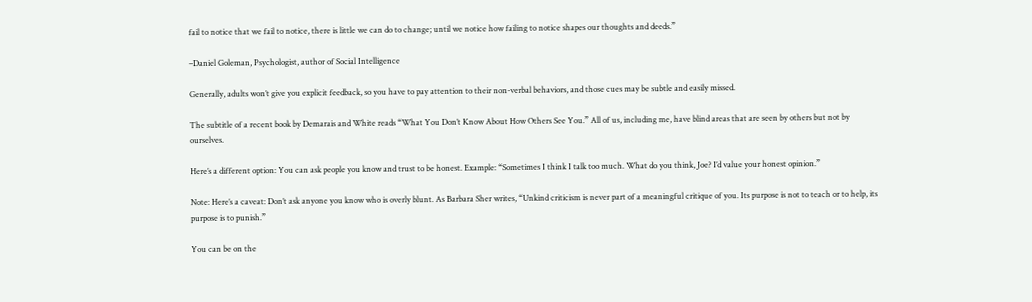fail to notice that we fail to notice, there is little we can do to change; until we notice how failing to notice shapes our thoughts and deeds.”

–Daniel Goleman, Psychologist, author of Social Intelligence

Generally, adults won’t give you explicit feedback, so you have to pay attention to their non-verbal behaviors, and those cues may be subtle and easily missed.

The subtitle of a recent book by Demarais and White reads “What You Don’t Know About How Others See You.” All of us, including me, have blind areas that are seen by others but not by ourselves.

Here’s a different option: You can ask people you know and trust to be honest. Example: “Sometimes I think I talk too much. What do you think, Joe? I’d value your honest opinion.”

Note: Here’s a caveat: Don’t ask anyone you know who is overly blunt. As Barbara Sher writes, “Unkind criticism is never part of a meaningful critique of you. Its purpose is not to teach or to help, its purpose is to punish.”

You can be on the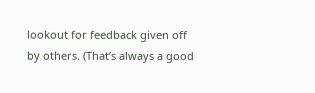lookout for feedback given off by others. (That’s always a good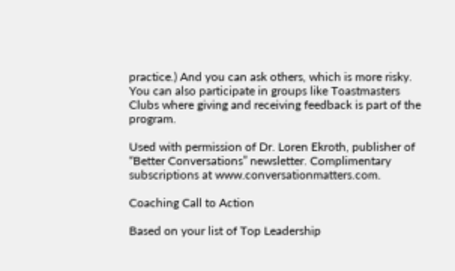practice.) And you can ask others, which is more risky. You can also participate in groups like Toastmasters Clubs where giving and receiving feedback is part of the program.

Used with permission of Dr. Loren Ekroth, publisher of “Better Conversations” newsletter. Complimentary subscriptions at www.conversationmatters.com.

Coaching Call to Action

Based on your list of Top Leadership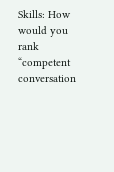Skills: How would you rank “competent conversation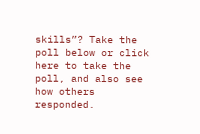skills”? Take the poll below or click here to take the poll, and also see how others responded.